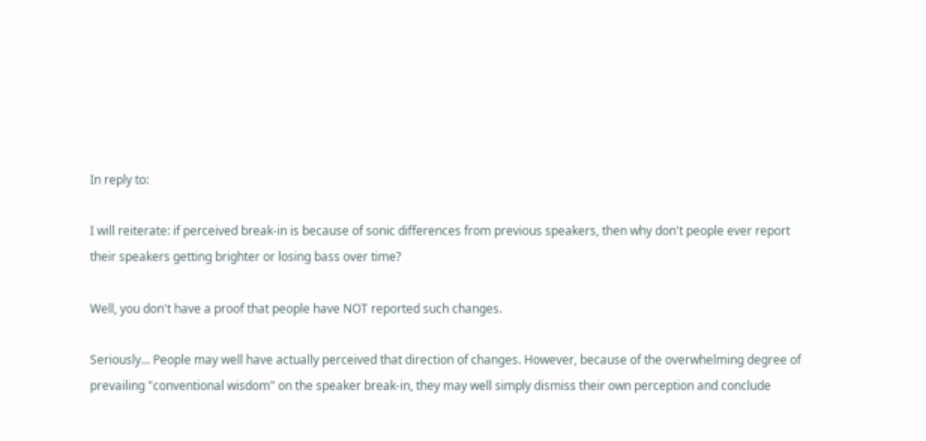In reply to:

I will reiterate: if perceived break-in is because of sonic differences from previous speakers, then why don't people ever report their speakers getting brighter or losing bass over time?

Well, you don't have a proof that people have NOT reported such changes.

Seriously... People may well have actually perceived that direction of changes. However, because of the overwhelming degree of prevailing "conventional wisdom" on the speaker break-in, they may well simply dismiss their own perception and conclude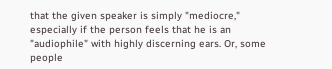that the given speaker is simply "mediocre," especially if the person feels that he is an "audiophile" with highly discerning ears. Or, some people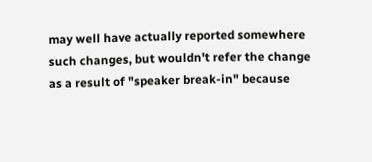may well have actually reported somewhere such changes, but wouldn't refer the change as a result of "speaker break-in" because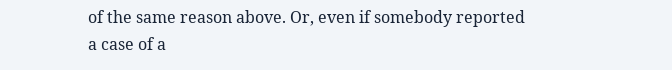of the same reason above. Or, even if somebody reported a case of a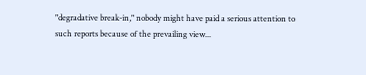"degradative break-in," nobody might have paid a serious attention to such reports because of the prevailing view...